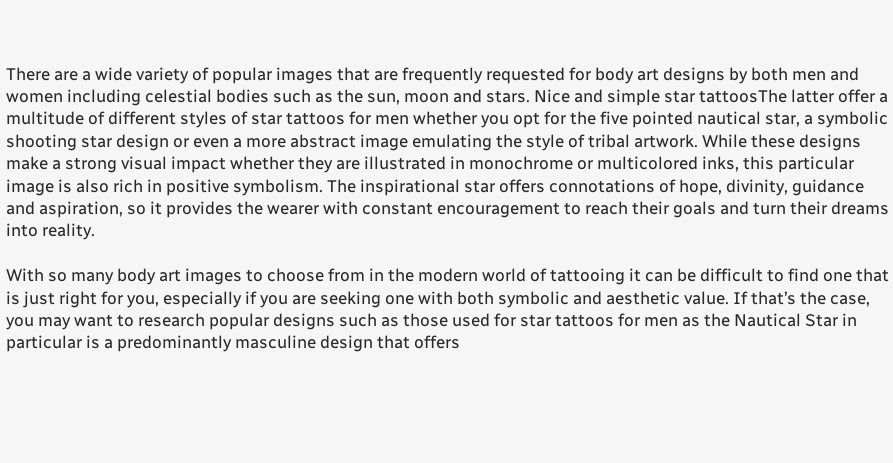There are a wide variety of popular images that are frequently requested for body art designs by both men and women including celestial bodies such as the sun, moon and stars. Nice and simple star tattoosThe latter offer a multitude of different styles of star tattoos for men whether you opt for the five pointed nautical star, a symbolic shooting star design or even a more abstract image emulating the style of tribal artwork. While these designs make a strong visual impact whether they are illustrated in monochrome or multicolored inks, this particular image is also rich in positive symbolism. The inspirational star offers connotations of hope, divinity, guidance and aspiration, so it provides the wearer with constant encouragement to reach their goals and turn their dreams into reality.

With so many body art images to choose from in the modern world of tattooing it can be difficult to find one that is just right for you, especially if you are seeking one with both symbolic and aesthetic value. If that’s the case, you may want to research popular designs such as those used for star tattoos for men as the Nautical Star in particular is a predominantly masculine design that offers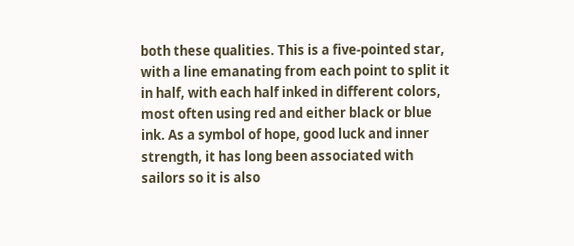both these qualities. This is a five-pointed star, with a line emanating from each point to split it in half, with each half inked in different colors, most often using red and either black or blue ink. As a symbol of hope, good luck and inner strength, it has long been associated with sailors so it is also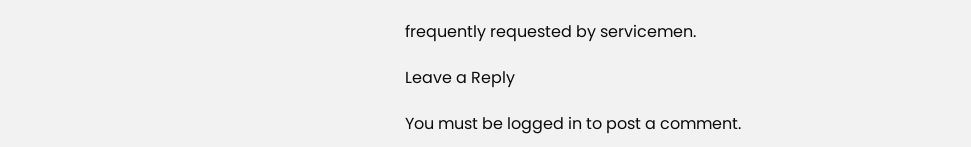frequently requested by servicemen.

Leave a Reply

You must be logged in to post a comment.